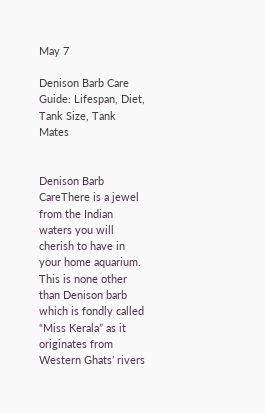May 7

Denison Barb Care Guide: Lifespan, Diet, Tank Size, Tank Mates


Denison Barb CareThere is a jewel from the Indian waters you will cherish to have in your home aquarium. This is none other than Denison barb which is fondly called “Miss Kerala” as it originates from Western Ghats’ rivers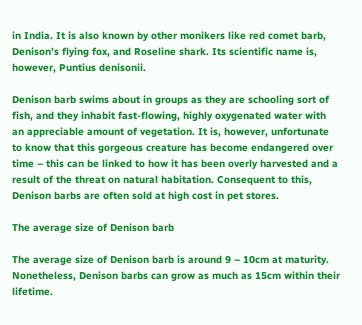in India. It is also known by other monikers like red comet barb, Denison’s flying fox, and Roseline shark. Its scientific name is, however, Puntius denisonii.

Denison barb swims about in groups as they are schooling sort of fish, and they inhabit fast-flowing, highly oxygenated water with an appreciable amount of vegetation. It is, however, unfortunate to know that this gorgeous creature has become endangered over time – this can be linked to how it has been overly harvested and a result of the threat on natural habitation. Consequent to this, Denison barbs are often sold at high cost in pet stores.

The average size of Denison barb

The average size of Denison barb is around 9 – 10cm at maturity. Nonetheless, Denison barbs can grow as much as 15cm within their lifetime.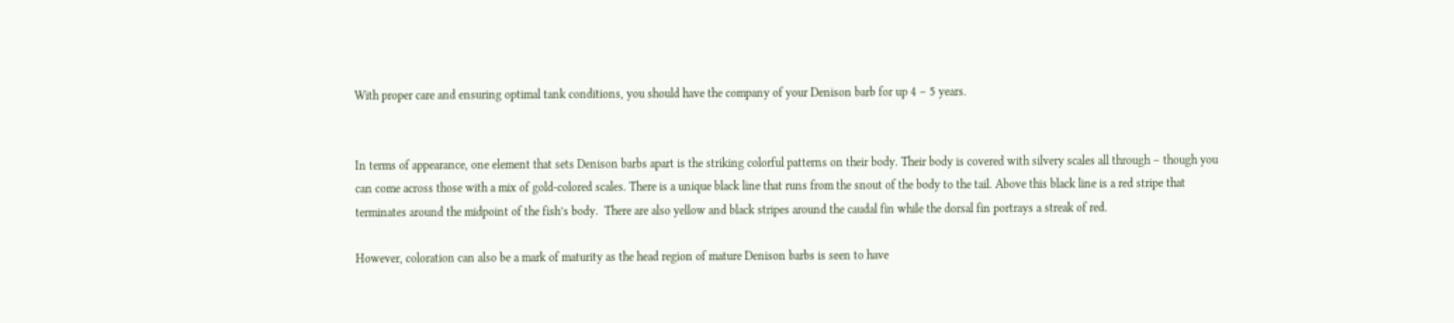With proper care and ensuring optimal tank conditions, you should have the company of your Denison barb for up 4 – 5 years.


In terms of appearance, one element that sets Denison barbs apart is the striking colorful patterns on their body. Their body is covered with silvery scales all through – though you can come across those with a mix of gold-colored scales. There is a unique black line that runs from the snout of the body to the tail. Above this black line is a red stripe that terminates around the midpoint of the fish’s body.  There are also yellow and black stripes around the caudal fin while the dorsal fin portrays a streak of red.

However, coloration can also be a mark of maturity as the head region of mature Denison barbs is seen to have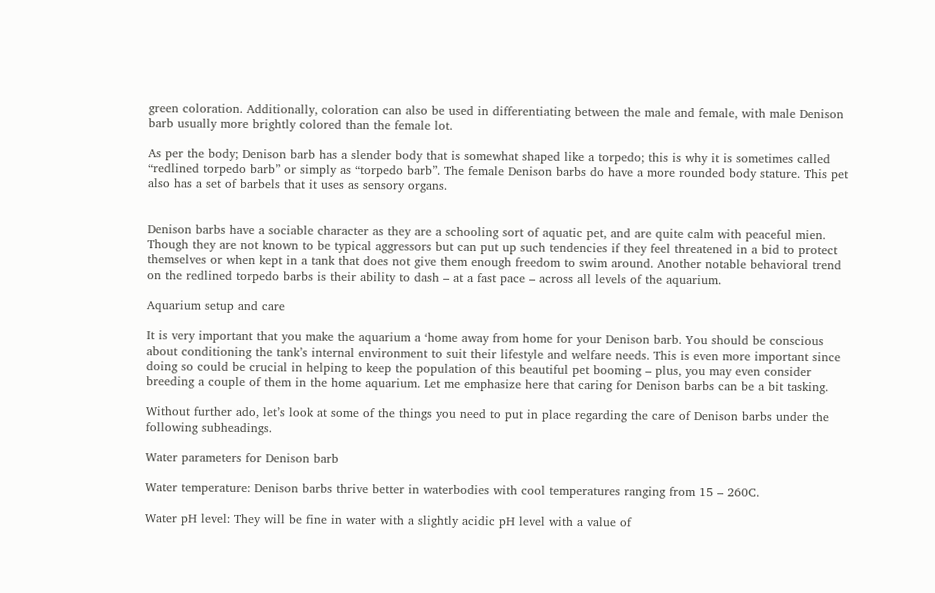green coloration. Additionally, coloration can also be used in differentiating between the male and female, with male Denison barb usually more brightly colored than the female lot.

As per the body; Denison barb has a slender body that is somewhat shaped like a torpedo; this is why it is sometimes called “redlined torpedo barb” or simply as “torpedo barb”. The female Denison barbs do have a more rounded body stature. This pet also has a set of barbels that it uses as sensory organs.


Denison barbs have a sociable character as they are a schooling sort of aquatic pet, and are quite calm with peaceful mien. Though they are not known to be typical aggressors but can put up such tendencies if they feel threatened in a bid to protect themselves or when kept in a tank that does not give them enough freedom to swim around. Another notable behavioral trend on the redlined torpedo barbs is their ability to dash – at a fast pace – across all levels of the aquarium.

Aquarium setup and care

It is very important that you make the aquarium a ‘home away from home for your Denison barb. You should be conscious about conditioning the tank’s internal environment to suit their lifestyle and welfare needs. This is even more important since doing so could be crucial in helping to keep the population of this beautiful pet booming – plus, you may even consider breeding a couple of them in the home aquarium. Let me emphasize here that caring for Denison barbs can be a bit tasking.

Without further ado, let’s look at some of the things you need to put in place regarding the care of Denison barbs under the following subheadings.

Water parameters for Denison barb

Water temperature: Denison barbs thrive better in waterbodies with cool temperatures ranging from 15 – 260C.

Water pH level: They will be fine in water with a slightly acidic pH level with a value of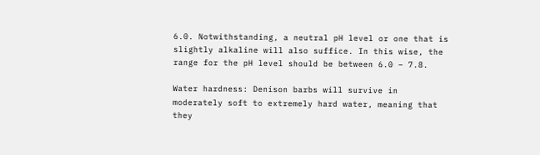6.0. Notwithstanding, a neutral pH level or one that is slightly alkaline will also suffice. In this wise, the range for the pH level should be between 6.0 – 7.8.

Water hardness: Denison barbs will survive in moderately soft to extremely hard water, meaning that they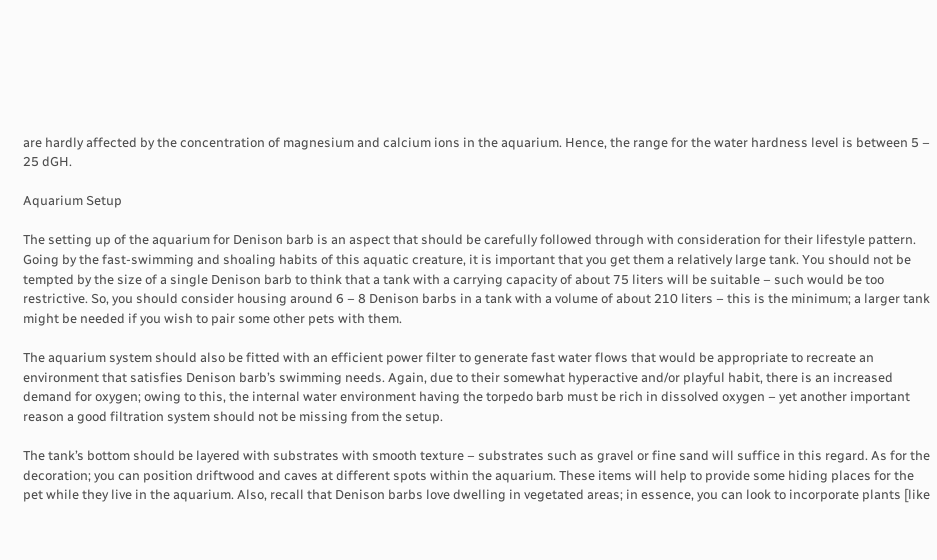are hardly affected by the concentration of magnesium and calcium ions in the aquarium. Hence, the range for the water hardness level is between 5 – 25 dGH.

Aquarium Setup

The setting up of the aquarium for Denison barb is an aspect that should be carefully followed through with consideration for their lifestyle pattern. Going by the fast-swimming and shoaling habits of this aquatic creature, it is important that you get them a relatively large tank. You should not be tempted by the size of a single Denison barb to think that a tank with a carrying capacity of about 75 liters will be suitable – such would be too restrictive. So, you should consider housing around 6 – 8 Denison barbs in a tank with a volume of about 210 liters – this is the minimum; a larger tank might be needed if you wish to pair some other pets with them.

The aquarium system should also be fitted with an efficient power filter to generate fast water flows that would be appropriate to recreate an environment that satisfies Denison barb’s swimming needs. Again, due to their somewhat hyperactive and/or playful habit, there is an increased demand for oxygen; owing to this, the internal water environment having the torpedo barb must be rich in dissolved oxygen – yet another important reason a good filtration system should not be missing from the setup.

The tank’s bottom should be layered with substrates with smooth texture – substrates such as gravel or fine sand will suffice in this regard. As for the decoration; you can position driftwood and caves at different spots within the aquarium. These items will help to provide some hiding places for the pet while they live in the aquarium. Also, recall that Denison barbs love dwelling in vegetated areas; in essence, you can look to incorporate plants [like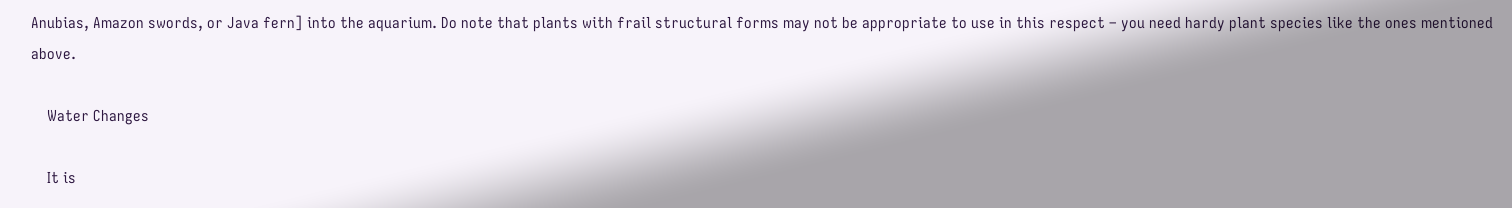Anubias, Amazon swords, or Java fern] into the aquarium. Do note that plants with frail structural forms may not be appropriate to use in this respect – you need hardy plant species like the ones mentioned above.

    Water Changes

    It is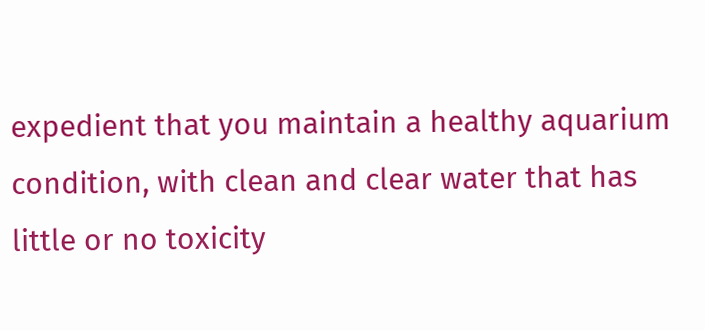expedient that you maintain a healthy aquarium condition, with clean and clear water that has little or no toxicity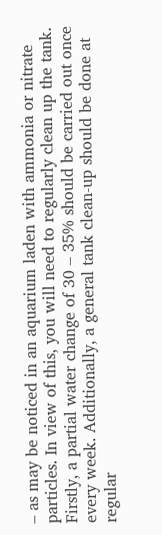– as may be noticed in an aquarium laden with ammonia or nitrate particles. In view of this, you will need to regularly clean up the tank. Firstly, a partial water change of 30 – 35% should be carried out once every week. Additionally, a general tank clean-up should be done at regular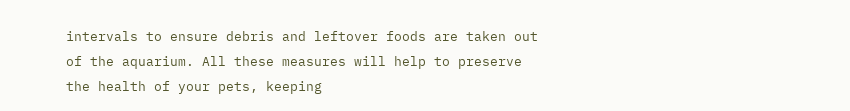intervals to ensure debris and leftover foods are taken out of the aquarium. All these measures will help to preserve the health of your pets, keeping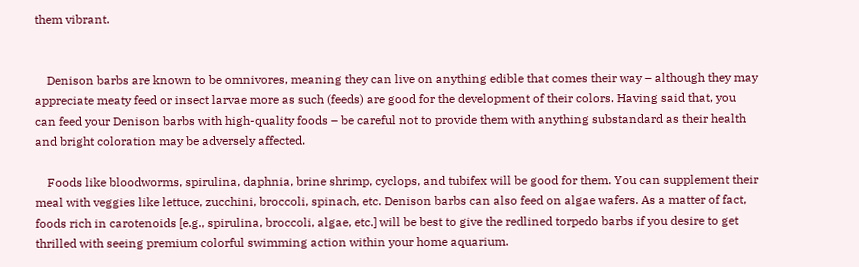them vibrant.


    Denison barbs are known to be omnivores, meaning they can live on anything edible that comes their way – although they may appreciate meaty feed or insect larvae more as such (feeds) are good for the development of their colors. Having said that, you can feed your Denison barbs with high-quality foods – be careful not to provide them with anything substandard as their health and bright coloration may be adversely affected.

    Foods like bloodworms, spirulina, daphnia, brine shrimp, cyclops, and tubifex will be good for them. You can supplement their meal with veggies like lettuce, zucchini, broccoli, spinach, etc. Denison barbs can also feed on algae wafers. As a matter of fact, foods rich in carotenoids [e.g., spirulina, broccoli, algae, etc.] will be best to give the redlined torpedo barbs if you desire to get thrilled with seeing premium colorful swimming action within your home aquarium.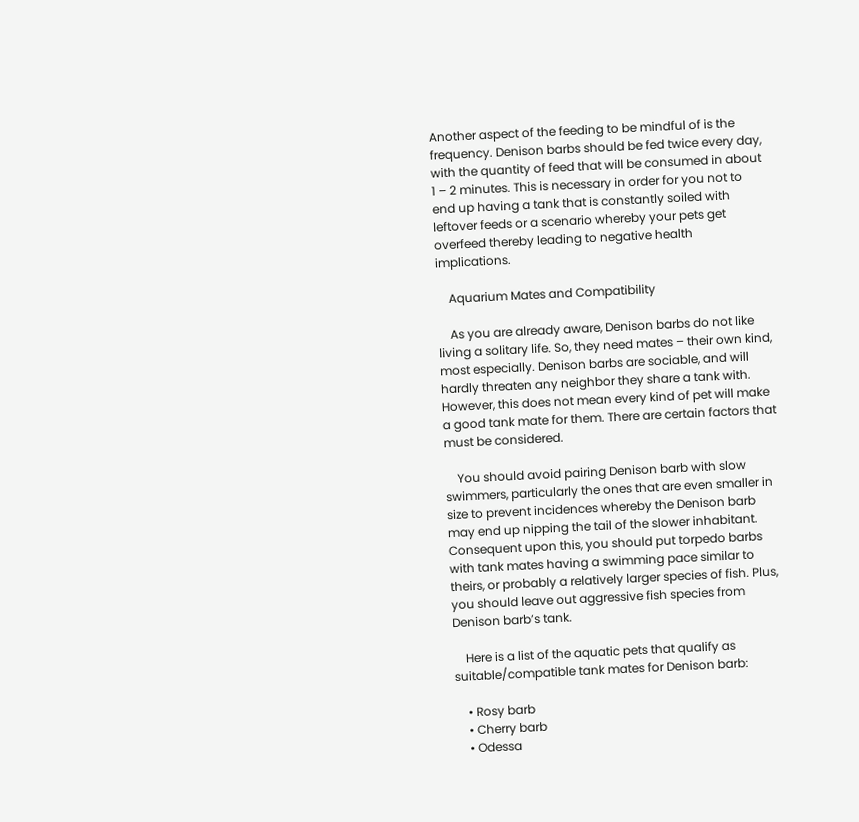Another aspect of the feeding to be mindful of is the frequency. Denison barbs should be fed twice every day, with the quantity of feed that will be consumed in about 1 – 2 minutes. This is necessary in order for you not to end up having a tank that is constantly soiled with leftover feeds or a scenario whereby your pets get overfeed thereby leading to negative health implications.

    Aquarium Mates and Compatibility

    As you are already aware, Denison barbs do not like living a solitary life. So, they need mates – their own kind, most especially. Denison barbs are sociable, and will hardly threaten any neighbor they share a tank with. However, this does not mean every kind of pet will make a good tank mate for them. There are certain factors that must be considered.

    You should avoid pairing Denison barb with slow swimmers, particularly the ones that are even smaller in size to prevent incidences whereby the Denison barb may end up nipping the tail of the slower inhabitant. Consequent upon this, you should put torpedo barbs with tank mates having a swimming pace similar to theirs, or probably a relatively larger species of fish. Plus, you should leave out aggressive fish species from Denison barb’s tank.

    Here is a list of the aquatic pets that qualify as suitable/compatible tank mates for Denison barb:

    • Rosy barb
    • Cherry barb
    • Odessa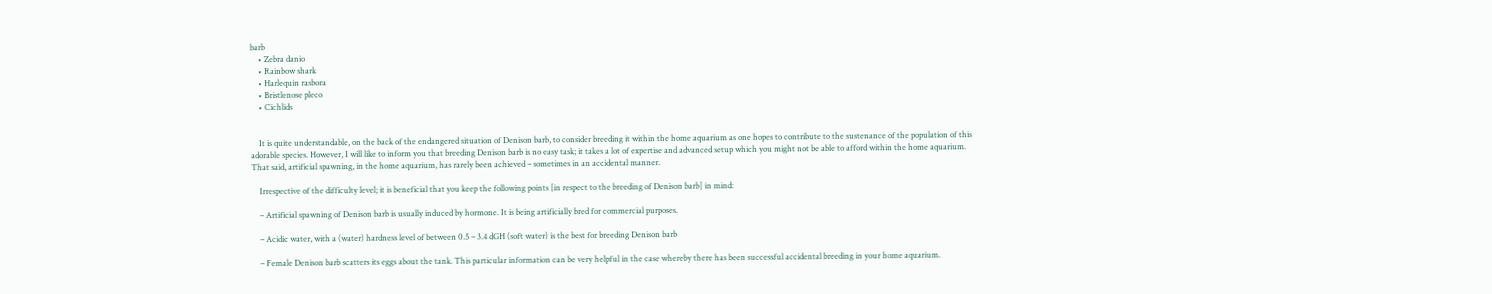barb
    • Zebra danio
    • Rainbow shark
    • Harlequin rasbora
    • Bristlenose pleco
    • Cichlids


    It is quite understandable, on the back of the endangered situation of Denison barb, to consider breeding it within the home aquarium as one hopes to contribute to the sustenance of the population of this adorable species. However, I will like to inform you that breeding Denison barb is no easy task; it takes a lot of expertise and advanced setup which you might not be able to afford within the home aquarium. That said, artificial spawning, in the home aquarium, has rarely been achieved – sometimes in an accidental manner.

    Irrespective of the difficulty level; it is beneficial that you keep the following points [in respect to the breeding of Denison barb] in mind:

    – Artificial spawning of Denison barb is usually induced by hormone. It is being artificially bred for commercial purposes.

    – Acidic water, with a (water) hardness level of between 0.5 – 3.4 dGH (soft water) is the best for breeding Denison barb

    – Female Denison barb scatters its eggs about the tank. This particular information can be very helpful in the case whereby there has been successful accidental breeding in your home aquarium.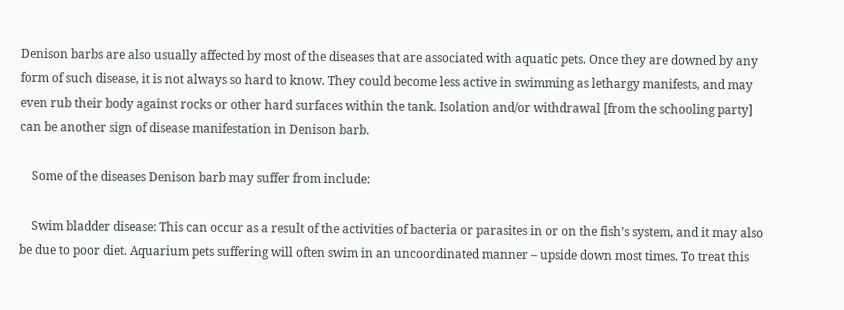Denison barbs are also usually affected by most of the diseases that are associated with aquatic pets. Once they are downed by any form of such disease, it is not always so hard to know. They could become less active in swimming as lethargy manifests, and may even rub their body against rocks or other hard surfaces within the tank. Isolation and/or withdrawal [from the schooling party] can be another sign of disease manifestation in Denison barb.

    Some of the diseases Denison barb may suffer from include:

    Swim bladder disease: This can occur as a result of the activities of bacteria or parasites in or on the fish’s system, and it may also be due to poor diet. Aquarium pets suffering will often swim in an uncoordinated manner – upside down most times. To treat this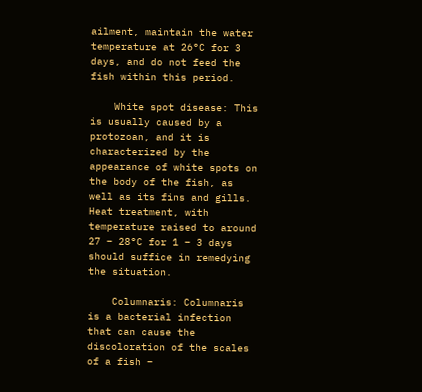ailment, maintain the water temperature at 26°C for 3 days, and do not feed the fish within this period.

    White spot disease: This is usually caused by a protozoan, and it is characterized by the appearance of white spots on the body of the fish, as well as its fins and gills. Heat treatment, with temperature raised to around 27 – 28°C for 1 – 3 days should suffice in remedying the situation.

    Columnaris: Columnaris is a bacterial infection that can cause the discoloration of the scales of a fish –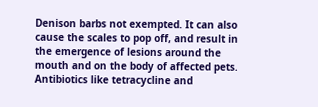Denison barbs not exempted. It can also cause the scales to pop off, and result in the emergence of lesions around the mouth and on the body of affected pets. Antibiotics like tetracycline and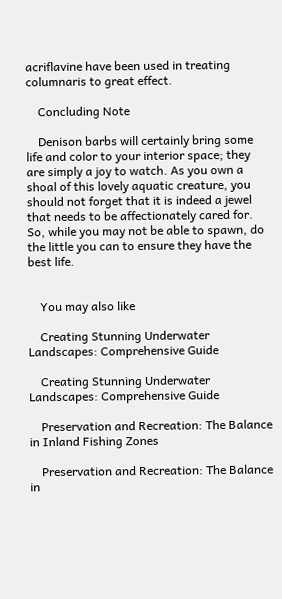acriflavine have been used in treating columnaris to great effect.

    Concluding Note

    Denison barbs will certainly bring some life and color to your interior space; they are simply a joy to watch. As you own a shoal of this lovely aquatic creature, you should not forget that it is indeed a jewel that needs to be affectionately cared for. So, while you may not be able to spawn, do the little you can to ensure they have the best life.


    You may also like

    Creating Stunning Underwater Landscapes: Comprehensive Guide

    Creating Stunning Underwater Landscapes: Comprehensive Guide

    Preservation and Recreation: The Balance in Inland Fishing Zones

    Preservation and Recreation: The Balance in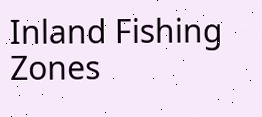Inland Fishing Zones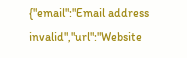{"email":"Email address invalid","url":"Website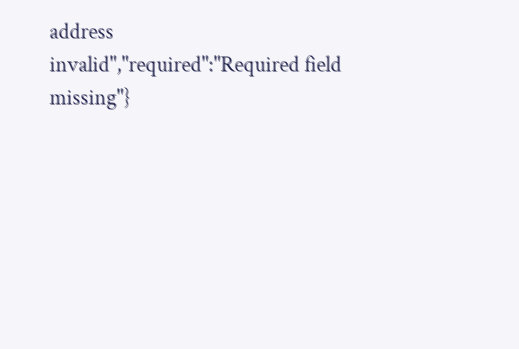address invalid","required":"Required field missing"}